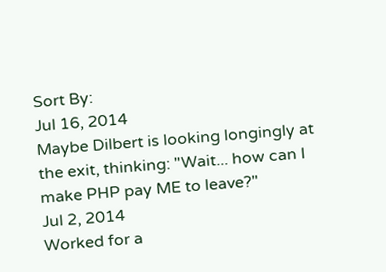Sort By:
Jul 16, 2014
Maybe Dilbert is looking longingly at the exit, thinking: "Wait... how can I make PHP pay ME to leave?"
Jul 2, 2014
Worked for a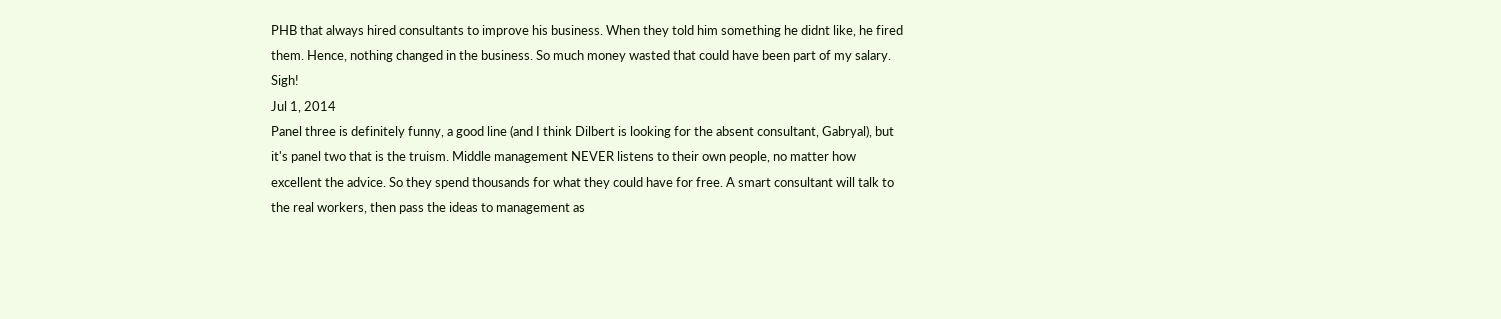PHB that always hired consultants to improve his business. When they told him something he didnt like, he fired them. Hence, nothing changed in the business. So much money wasted that could have been part of my salary. Sigh!
Jul 1, 2014
Panel three is definitely funny, a good line (and I think Dilbert is looking for the absent consultant, Gabryal), but it's panel two that is the truism. Middle management NEVER listens to their own people, no matter how excellent the advice. So they spend thousands for what they could have for free. A smart consultant will talk to the real workers, then pass the ideas to management as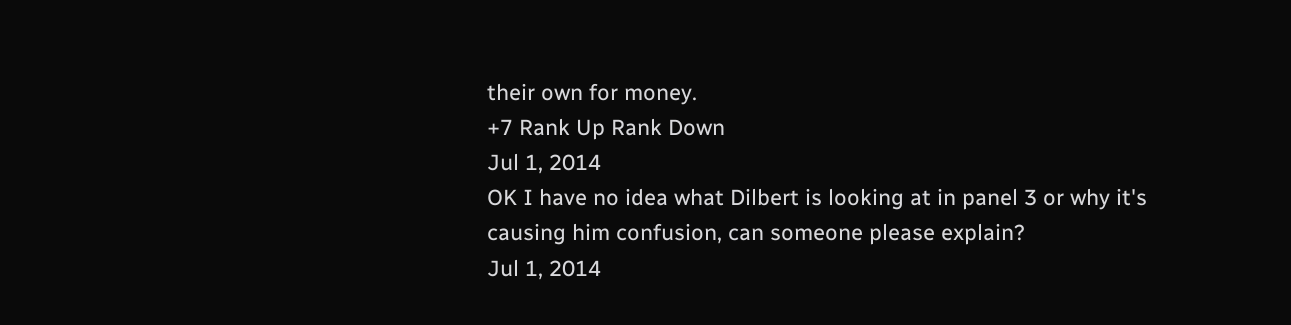their own for money.
+7 Rank Up Rank Down
Jul 1, 2014
OK I have no idea what Dilbert is looking at in panel 3 or why it's causing him confusion, can someone please explain?
Jul 1, 2014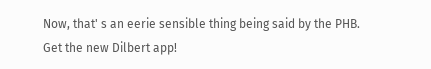Now, that' s an eerie sensible thing being said by the PHB.
Get the new Dilbert app!